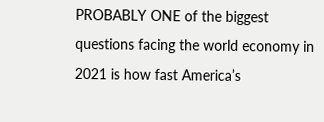PROBABLY ONE of the biggest questions facing the world economy in 2021 is how fast America’s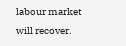labour market will recover.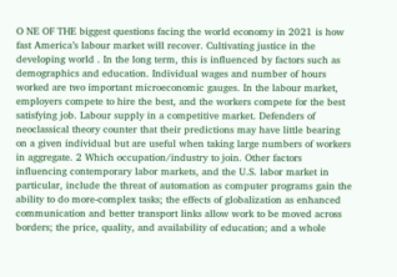O NE OF THE biggest questions facing the world economy in 2021 is how fast America’s labour market will recover. Cultivating justice in the developing world . In the long term, this is influenced by factors such as demographics and education. Individual wages and number of hours worked are two important microeconomic gauges. In the labour market, employers compete to hire the best, and the workers compete for the best satisfying job. Labour supply in a competitive market. Defenders of neoclassical theory counter that their predictions may have little bearing on a given individual but are useful when taking large numbers of workers in aggregate. 2 Which occupation/industry to join. Other factors influencing contemporary labor markets, and the U.S. labor market in particular, include the threat of automation as computer programs gain the ability to do more-complex tasks; the effects of globalization as enhanced communication and better transport links allow work to be moved across borders; the price, quality, and availability of education; and a whole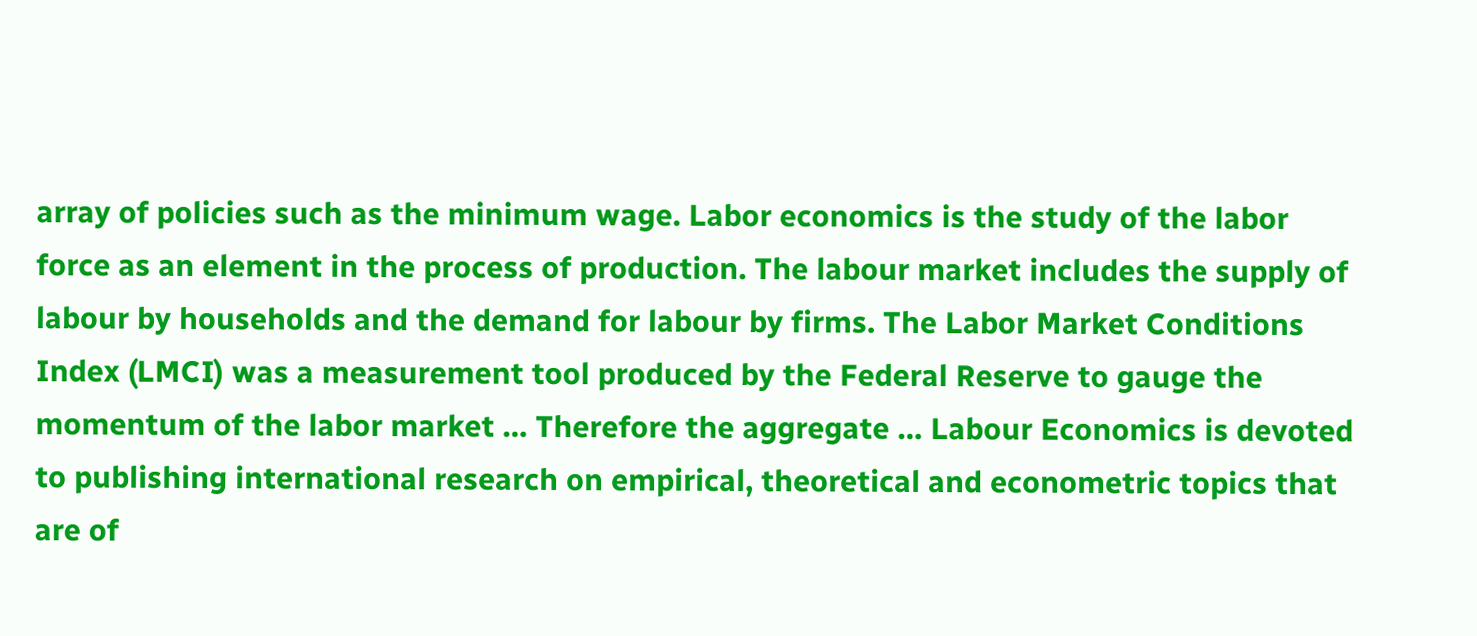array of policies such as the minimum wage. Labor economics is the study of the labor force as an element in the process of production. The labour market includes the supply of labour by households and the demand for labour by firms. The Labor Market Conditions Index (LMCI) was a measurement tool produced by the Federal Reserve to gauge the momentum of the labor market … Therefore the aggregate … Labour Economics is devoted to publishing international research on empirical, theoretical and econometric topics that are of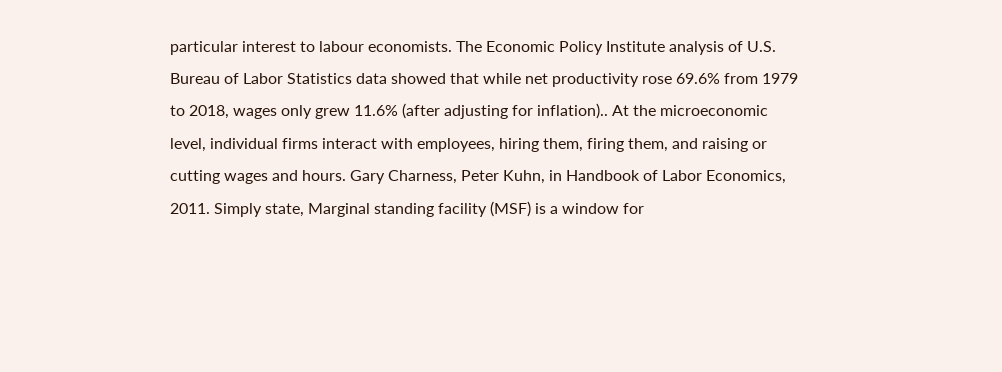particular interest to labour economists. The Economic Policy Institute analysis of U.S. Bureau of Labor Statistics data showed that while net productivity rose 69.6% from 1979 to 2018, wages only grew 11.6% (after adjusting for inflation).. At the microeconomic level, individual firms interact with employees, hiring them, firing them, and raising or cutting wages and hours. Gary Charness, Peter Kuhn, in Handbook of Labor Economics, 2011. Simply state, Marginal standing facility (MSF) is a window for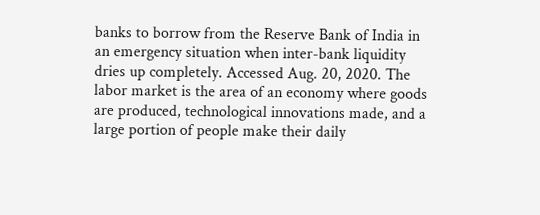banks to borrow from the Reserve Bank of India in an emergency situation when inter-bank liquidity dries up completely. Accessed Aug. 20, 2020. The labor market is the area of an economy where goods are produced, technological innovations made, and a large portion of people make their daily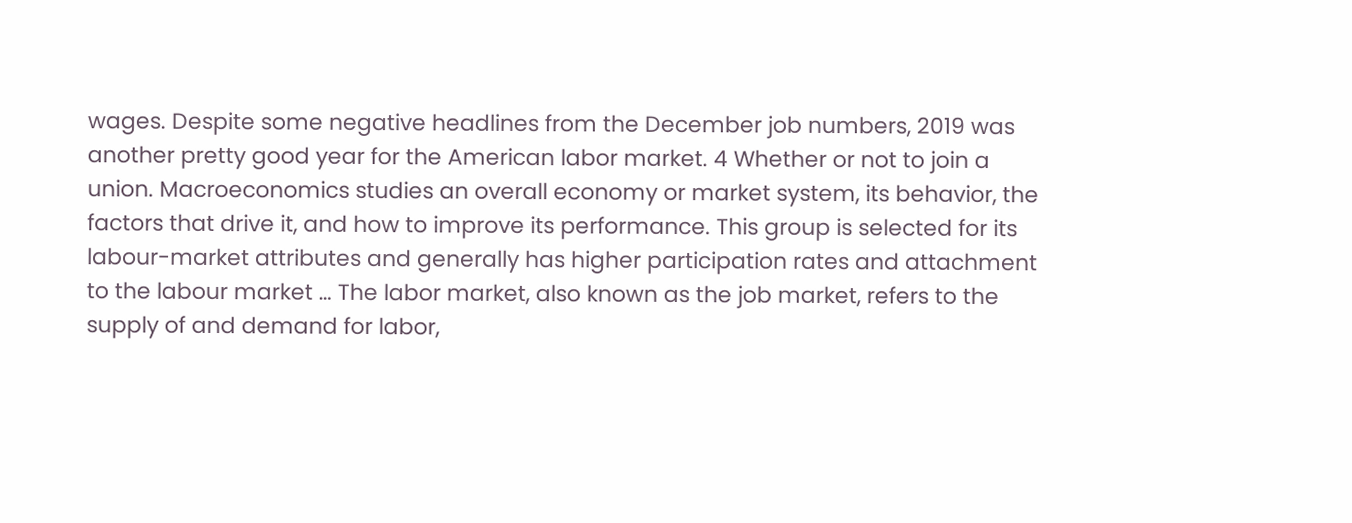wages. Despite some negative headlines from the December job numbers, 2019 was another pretty good year for the American labor market. 4 Whether or not to join a union. Macroeconomics studies an overall economy or market system, its behavior, the factors that drive it, and how to improve its performance. This group is selected for its labour-market attributes and generally has higher participation rates and attachment to the labour market … The labor market, also known as the job market, refers to the supply of and demand for labor,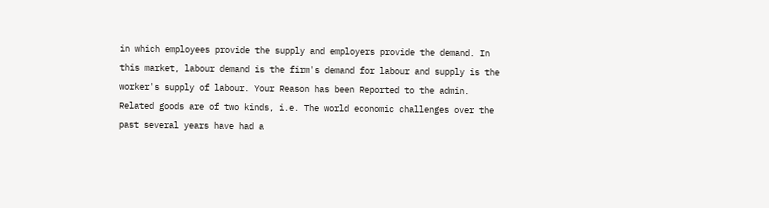in which employees provide the supply and employers provide the demand. In this market, labour demand is the firm's demand for labour and supply is the worker's supply of labour. Your Reason has been Reported to the admin. Related goods are of two kinds, i.e. The world economic challenges over the past several years have had a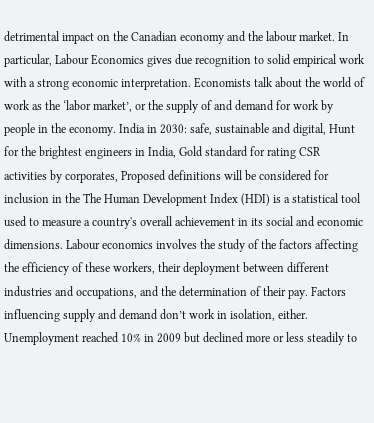detrimental impact on the Canadian economy and the labour market. In particular, Labour Economics gives due recognition to solid empirical work with a strong economic interpretation. Economists talk about the world of work as the ‘labor market’, or the supply of and demand for work by people in the economy. India in 2030: safe, sustainable and digital, Hunt for the brightest engineers in India, Gold standard for rating CSR activities by corporates, Proposed definitions will be considered for inclusion in the The Human Development Index (HDI) is a statistical tool used to measure a country's overall achievement in its social and economic dimensions. Labour economics involves the study of the factors affecting the efficiency of these workers, their deployment between different industries and occupations, and the determination of their pay. Factors influencing supply and demand don’t work in isolation, either. Unemployment reached 10% in 2009 but declined more or less steadily to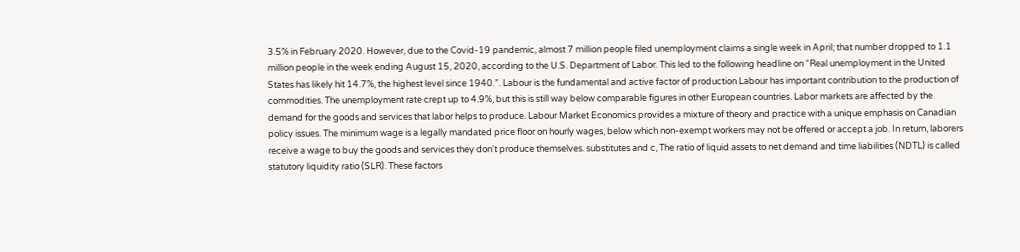3.5% in February 2020. However, due to the Covid-19 pandemic, almost 7 million people filed unemployment claims a single week in April; that number dropped to 1.1 million people in the week ending August 15, 2020, according to the U.S. Department of Labor. This led to the following headline on “Real unemployment in the United States has likely hit 14.7%, the highest level since 1940.”. Labour is the fundamental and active factor of production Labour has important contribution to the production of commodities. The unemployment rate crept up to 4.9%, but this is still way below comparable figures in other European countries. Labor markets are affected by the demand for the goods and services that labor helps to produce. Labour Market Economics provides a mixture of theory and practice with a unique emphasis on Canadian policy issues. The minimum wage is a legally mandated price floor on hourly wages, below which non-exempt workers may not be offered or accept a job. In return, laborers receive a wage to buy the goods and services they don't produce themselves. substitutes and c, The ratio of liquid assets to net demand and time liabilities (NDTL) is called statutory liquidity ratio (SLR). These factors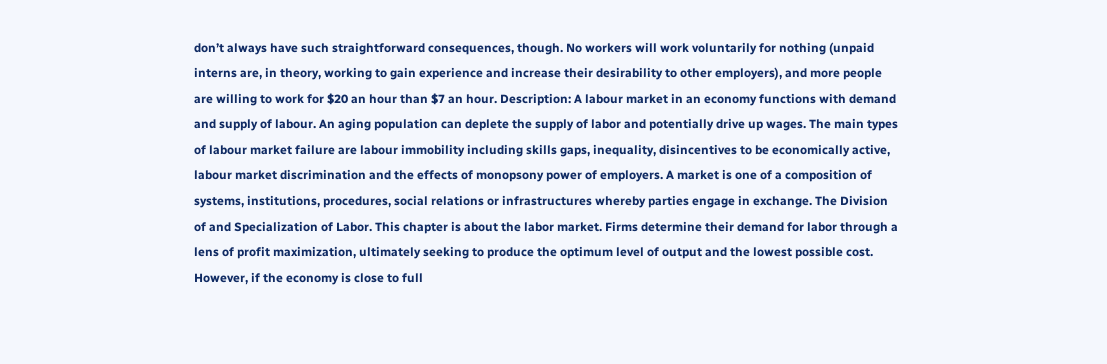don’t always have such straightforward consequences, though. No workers will work voluntarily for nothing (unpaid interns are, in theory, working to gain experience and increase their desirability to other employers), and more people are willing to work for $20 an hour than $7 an hour. Description: A labour market in an economy functions with demand and supply of labour. An aging population can deplete the supply of labor and potentially drive up wages. The main types of labour market failure are labour immobility including skills gaps, inequality, disincentives to be economically active, labour market discrimination and the effects of monopsony power of employers. A market is one of a composition of systems, institutions, procedures, social relations or infrastructures whereby parties engage in exchange. The Division of and Specialization of Labor. This chapter is about the labor market. Firms determine their demand for labor through a lens of profit maximization, ultimately seeking to produce the optimum level of output and the lowest possible cost. However, if the economy is close to full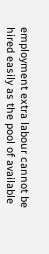employment extra labour cannot be hired easily as the pool of available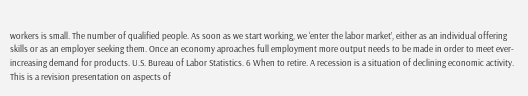workers is small. The number of qualified people. As soon as we start working, we ‘enter the labor market’, either as an individual offering skills or as an employer seeking them. Once an economy aproaches full employment more output needs to be made in order to meet ever-increasing demand for products. U.S. Bureau of Labor Statistics. 6 When to retire. A recession is a situation of declining economic activity. This is a revision presentation on aspects of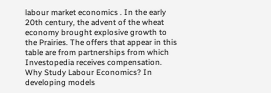labour market economics . In the early 20th century, the advent of the wheat economy brought explosive growth to the Prairies. The offers that appear in this table are from partnerships from which Investopedia receives compensation. Why Study Labour Economics? In developing models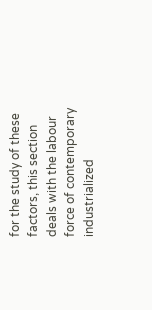for the study of these factors, this section deals with the labour force of contemporary industrialized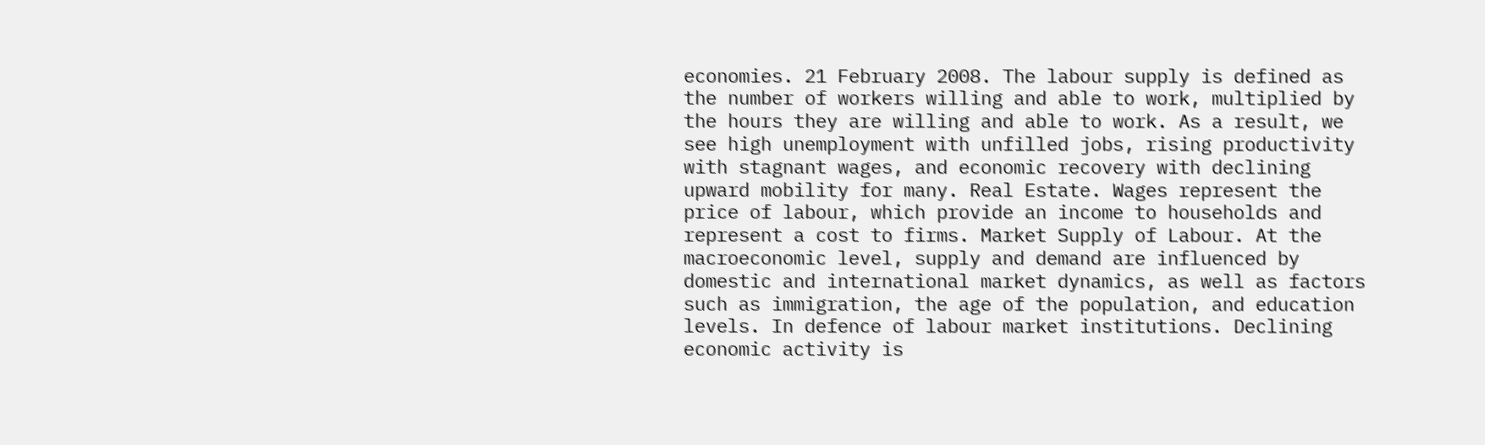economies. 21 February 2008. The labour supply is defined as the number of workers willing and able to work, multiplied by the hours they are willing and able to work. As a result, we see high unemployment with unfilled jobs, rising productivity with stagnant wages, and economic recovery with declining upward mobility for many. Real Estate. Wages represent the price of labour, which provide an income to households and represent a cost to firms. Market Supply of Labour. At the macroeconomic level, supply and demand are influenced by domestic and international market dynamics, as well as factors such as immigration, the age of the population, and education levels. In defence of labour market institutions. Declining economic activity is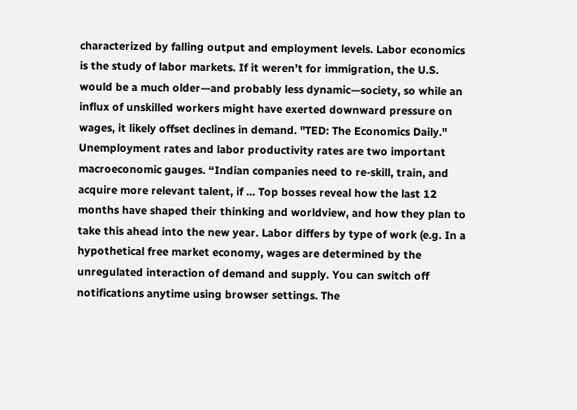characterized by falling output and employment levels. Labor economics is the study of labor markets. If it weren’t for immigration, the U.S. would be a much older—and probably less dynamic—society, so while an influx of unskilled workers might have exerted downward pressure on wages, it likely offset declines in demand. "TED: The Economics Daily." Unemployment rates and labor productivity rates are two important macroeconomic gauges. “Indian companies need to re-skill, train, and acquire more relevant talent, if ... Top bosses reveal how the last 12 months have shaped their thinking and worldview, and how they plan to take this ahead into the new year. Labor differs by type of work (e.g. In a hypothetical free market economy, wages are determined by the unregulated interaction of demand and supply. You can switch off notifications anytime using browser settings. The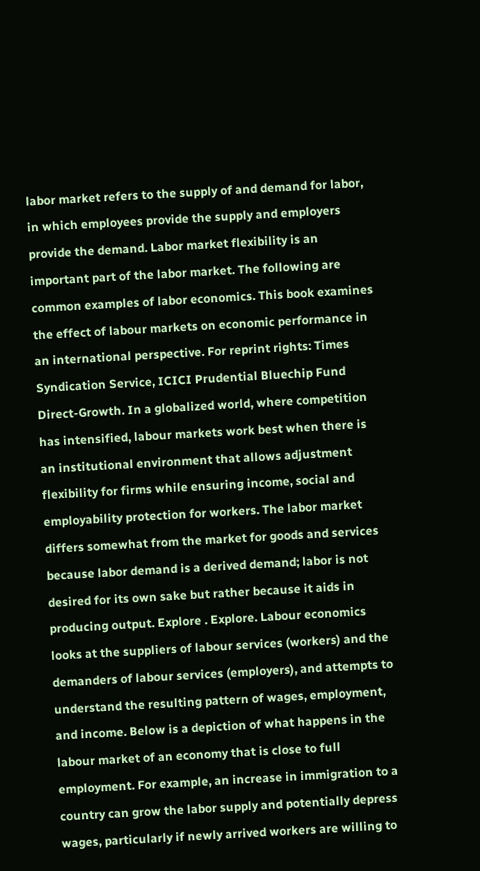labor market refers to the supply of and demand for labor, in which employees provide the supply and employers provide the demand. Labor market flexibility is an important part of the labor market. The following are common examples of labor economics. This book examines the effect of labour markets on economic performance in an international perspective. For reprint rights: Times Syndication Service, ICICI Prudential Bluechip Fund Direct-Growth. In a globalized world, where competition has intensified, labour markets work best when there is an institutional environment that allows adjustment flexibility for firms while ensuring income, social and employability protection for workers. The labor market differs somewhat from the market for goods and services because labor demand is a derived demand; labor is not desired for its own sake but rather because it aids in producing output. Explore . Explore. Labour economics looks at the suppliers of labour services (workers) and the demanders of labour services (employers), and attempts to understand the resulting pattern of wages, employment, and income. Below is a depiction of what happens in the labour market of an economy that is close to full employment. For example, an increase in immigration to a country can grow the labor supply and potentially depress wages, particularly if newly arrived workers are willing to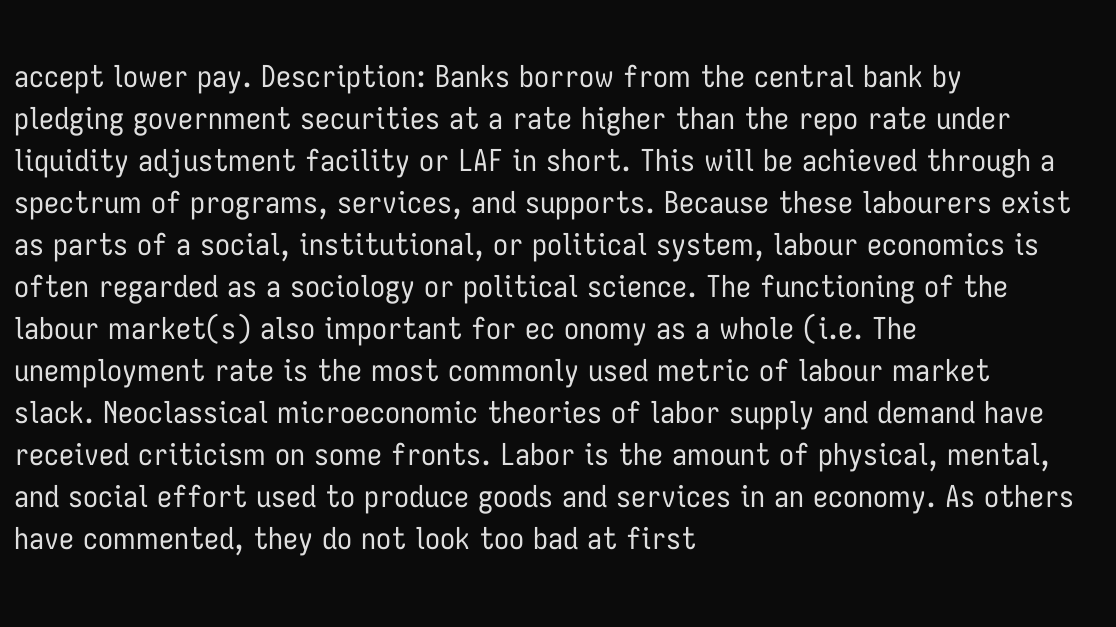accept lower pay. Description: Banks borrow from the central bank by pledging government securities at a rate higher than the repo rate under liquidity adjustment facility or LAF in short. This will be achieved through a spectrum of programs, services, and supports. Because these labourers exist as parts of a social, institutional, or political system, labour economics is often regarded as a sociology or political science. The functioning of the labour market(s) also important for ec onomy as a whole (i.e. The unemployment rate is the most commonly used metric of labour market slack. Neoclassical microeconomic theories of labor supply and demand have received criticism on some fronts. Labor is the amount of physical, mental, and social effort used to produce goods and services in an economy. As others have commented, they do not look too bad at first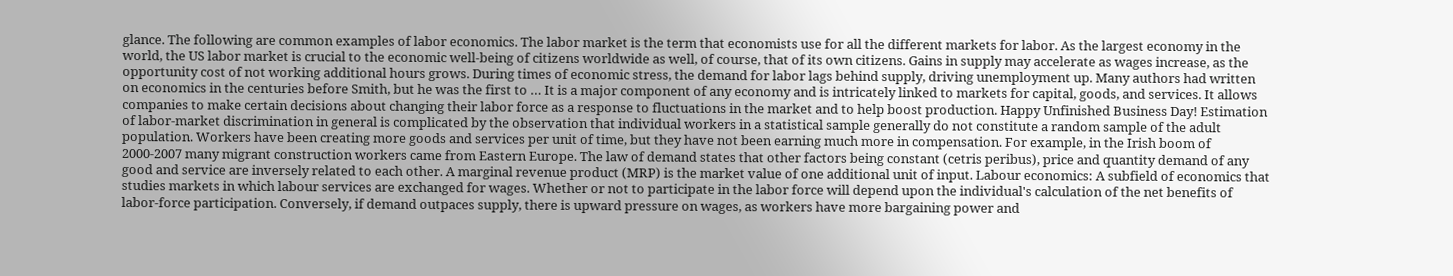glance. The following are common examples of labor economics. The labor market is the term that economists use for all the different markets for labor. As the largest economy in the world, the US labor market is crucial to the economic well-being of citizens worldwide as well, of course, that of its own citizens. Gains in supply may accelerate as wages increase, as the opportunity cost of not working additional hours grows. During times of economic stress, the demand for labor lags behind supply, driving unemployment up. Many authors had written on economics in the centuries before Smith, but he was the first to … It is a major component of any economy and is intricately linked to markets for capital, goods, and services. It allows companies to make certain decisions about changing their labor force as a response to fluctuations in the market and to help boost production. Happy Unfinished Business Day! Estimation of labor-market discrimination in general is complicated by the observation that individual workers in a statistical sample generally do not constitute a random sample of the adult population. Workers have been creating more goods and services per unit of time, but they have not been earning much more in compensation. For example, in the Irish boom of 2000-2007 many migrant construction workers came from Eastern Europe. The law of demand states that other factors being constant (cetris peribus), price and quantity demand of any good and service are inversely related to each other. A marginal revenue product (MRP) is the market value of one additional unit of input. Labour economics: A subfield of economics that studies markets in which labour services are exchanged for wages. Whether or not to participate in the labor force will depend upon the individual's calculation of the net benefits of labor-force participation. Conversely, if demand outpaces supply, there is upward pressure on wages, as workers have more bargaining power and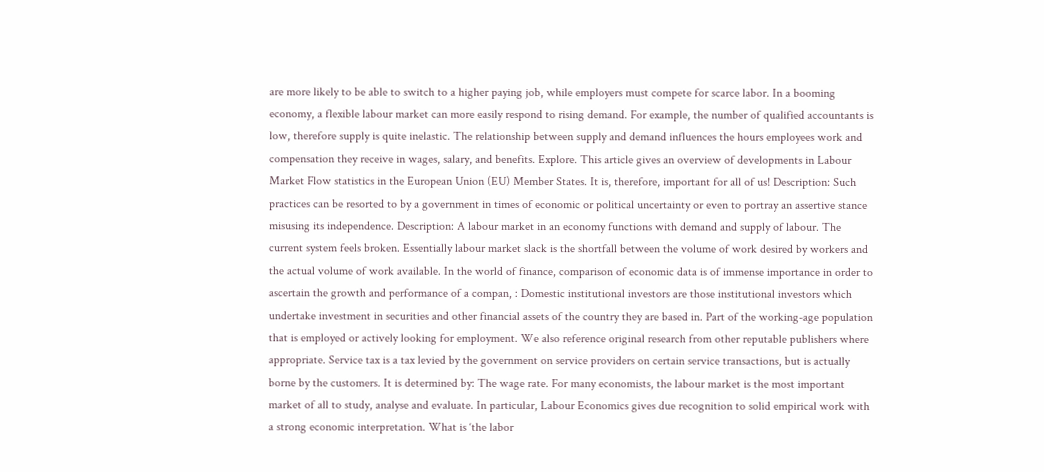are more likely to be able to switch to a higher paying job, while employers must compete for scarce labor. In a booming economy, a flexible labour market can more easily respond to rising demand. For example, the number of qualified accountants is low, therefore supply is quite inelastic. The relationship between supply and demand influences the hours employees work and compensation they receive in wages, salary, and benefits. Explore. This article gives an overview of developments in Labour Market Flow statistics in the European Union (EU) Member States. It is, therefore, important for all of us! Description: Such practices can be resorted to by a government in times of economic or political uncertainty or even to portray an assertive stance misusing its independence. Description: A labour market in an economy functions with demand and supply of labour. The current system feels broken. Essentially labour market slack is the shortfall between the volume of work desired by workers and the actual volume of work available. In the world of finance, comparison of economic data is of immense importance in order to ascertain the growth and performance of a compan, : Domestic institutional investors are those institutional investors which undertake investment in securities and other financial assets of the country they are based in. Part of the working-age population that is employed or actively looking for employment. We also reference original research from other reputable publishers where appropriate. Service tax is a tax levied by the government on service providers on certain service transactions, but is actually borne by the customers. It is determined by: The wage rate. For many economists, the labour market is the most important market of all to study, analyse and evaluate. In particular, Labour Economics gives due recognition to solid empirical work with a strong economic interpretation. What is ‘the labor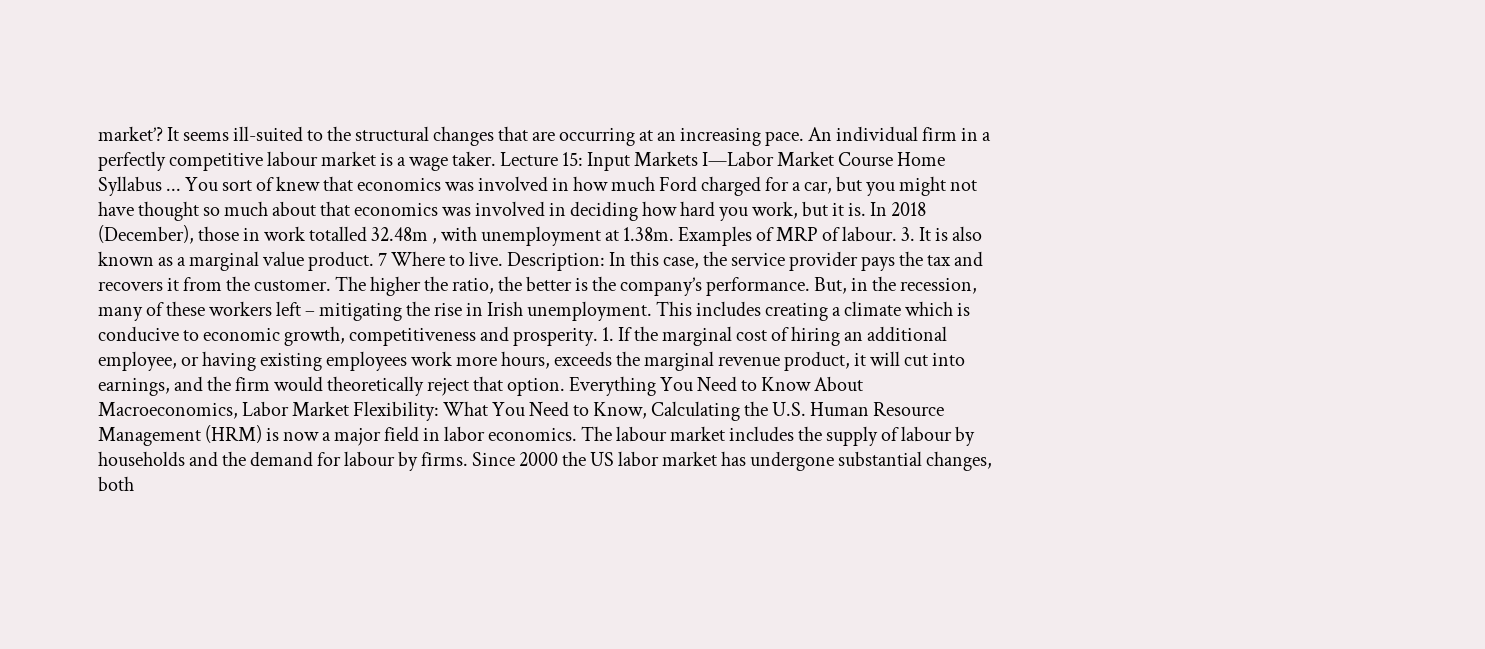market’? It seems ill-suited to the structural changes that are occurring at an increasing pace. An individual firm in a perfectly competitive labour market is a wage taker. Lecture 15: Input Markets I—Labor Market Course Home Syllabus ... You sort of knew that economics was involved in how much Ford charged for a car, but you might not have thought so much about that economics was involved in deciding how hard you work, but it is. In 2018 (December), those in work totalled 32.48m , with unemployment at 1.38m. Examples of MRP of labour. 3. It is also known as a marginal value product. 7 Where to live. Description: In this case, the service provider pays the tax and recovers it from the customer. The higher the ratio, the better is the company’s performance. But, in the recession, many of these workers left – mitigating the rise in Irish unemployment. This includes creating a climate which is conducive to economic growth, competitiveness and prosperity. 1. If the marginal cost of hiring an additional employee, or having existing employees work more hours, exceeds the marginal revenue product, it will cut into earnings, and the firm would theoretically reject that option. Everything You Need to Know About Macroeconomics, Labor Market Flexibility: What You Need to Know, Calculating the U.S. Human Resource Management (HRM) is now a major field in labor economics. The labour market includes the supply of labour by households and the demand for labour by firms. Since 2000 the US labor market has undergone substantial changes, both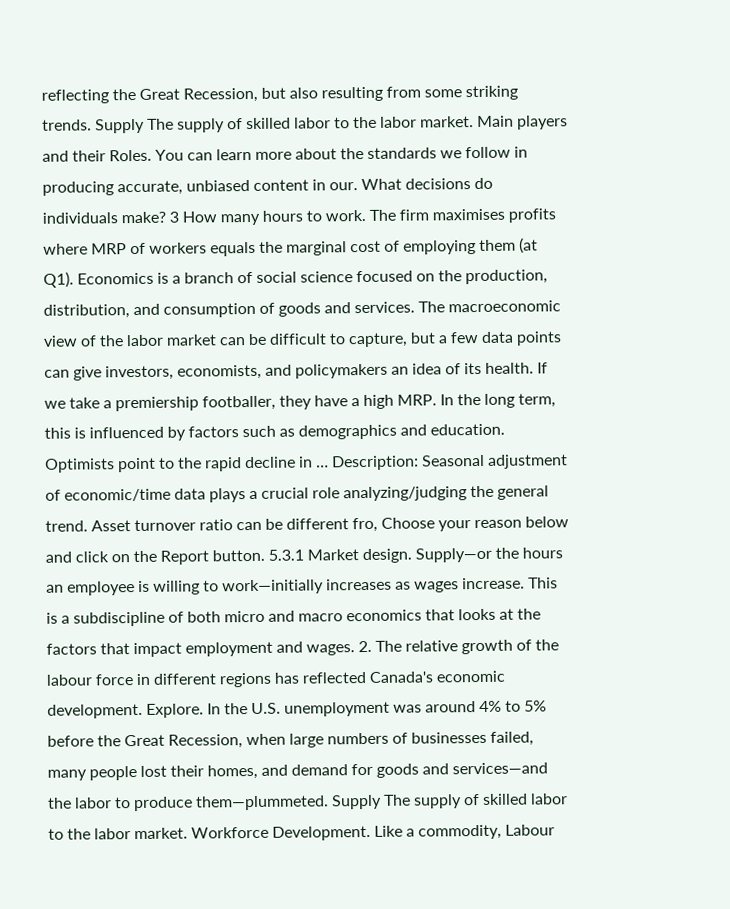reflecting the Great Recession, but also resulting from some striking trends. Supply The supply of skilled labor to the labor market. Main players and their Roles. You can learn more about the standards we follow in producing accurate, unbiased content in our. What decisions do individuals make? 3 How many hours to work. The firm maximises profits where MRP of workers equals the marginal cost of employing them (at Q1). Economics is a branch of social science focused on the production, distribution, and consumption of goods and services. The macroeconomic view of the labor market can be difficult to capture, but a few data points can give investors, economists, and policymakers an idea of its health. If we take a premiership footballer, they have a high MRP. In the long term, this is influenced by factors such as demographics and education. Optimists point to the rapid decline in … Description: Seasonal adjustment of economic/time data plays a crucial role analyzing/judging the general trend. Asset turnover ratio can be different fro, Choose your reason below and click on the Report button. 5.3.1 Market design. Supply—or the hours an employee is willing to work—initially increases as wages increase. This is a subdiscipline of both micro and macro economics that looks at the factors that impact employment and wages. 2. The relative growth of the labour force in different regions has reflected Canada's economic development. Explore. In the U.S. unemployment was around 4% to 5% before the Great Recession, when large numbers of businesses failed, many people lost their homes, and demand for goods and services—and the labor to produce them—plummeted. Supply The supply of skilled labor to the labor market. Workforce Development. Like a commodity, Labour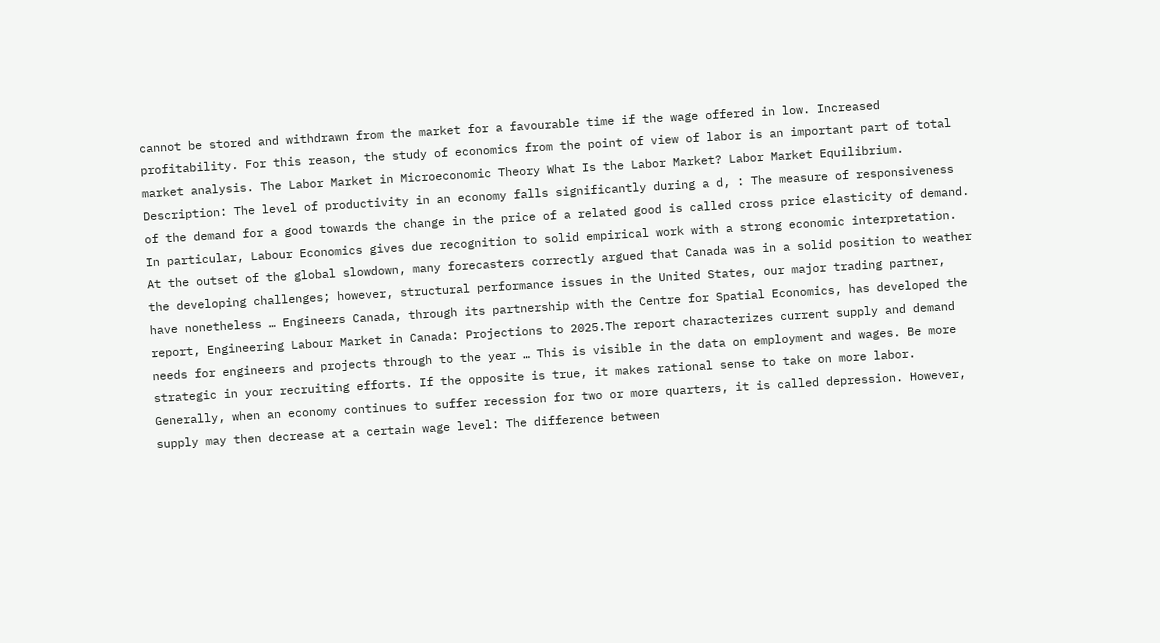cannot be stored and withdrawn from the market for a favourable time if the wage offered in low. Increased profitability. For this reason, the study of economics from the point of view of labor is an important part of total market analysis. The Labor Market in Microeconomic Theory What Is the Labor Market? Labor Market Equilibrium. Description: The level of productivity in an economy falls significantly during a d, : The measure of responsiveness of the demand for a good towards the change in the price of a related good is called cross price elasticity of demand. In particular, Labour Economics gives due recognition to solid empirical work with a strong economic interpretation. At the outset of the global slowdown, many forecasters correctly argued that Canada was in a solid position to weather the developing challenges; however, structural performance issues in the United States, our major trading partner, have nonetheless … Engineers Canada, through its partnership with the Centre for Spatial Economics, has developed the report, Engineering Labour Market in Canada: Projections to 2025.The report characterizes current supply and demand needs for engineers and projects through to the year … This is visible in the data on employment and wages. Be more strategic in your recruiting efforts. If the opposite is true, it makes rational sense to take on more labor. Generally, when an economy continues to suffer recession for two or more quarters, it is called depression. However, supply may then decrease at a certain wage level: The difference between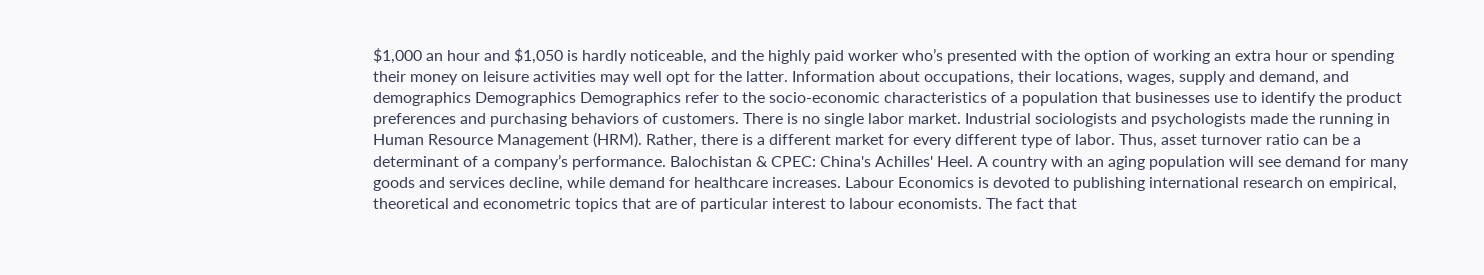$1,000 an hour and $1,050 is hardly noticeable, and the highly paid worker who’s presented with the option of working an extra hour or spending their money on leisure activities may well opt for the latter. Information about occupations, their locations, wages, supply and demand, and demographics Demographics Demographics refer to the socio-economic characteristics of a population that businesses use to identify the product preferences and purchasing behaviors of customers. There is no single labor market. Industrial sociologists and psychologists made the running in Human Resource Management (HRM). Rather, there is a different market for every different type of labor. Thus, asset turnover ratio can be a determinant of a company’s performance. Balochistan & CPEC: China's Achilles' Heel. A country with an aging population will see demand for many goods and services decline, while demand for healthcare increases. Labour Economics is devoted to publishing international research on empirical, theoretical and econometric topics that are of particular interest to labour economists. The fact that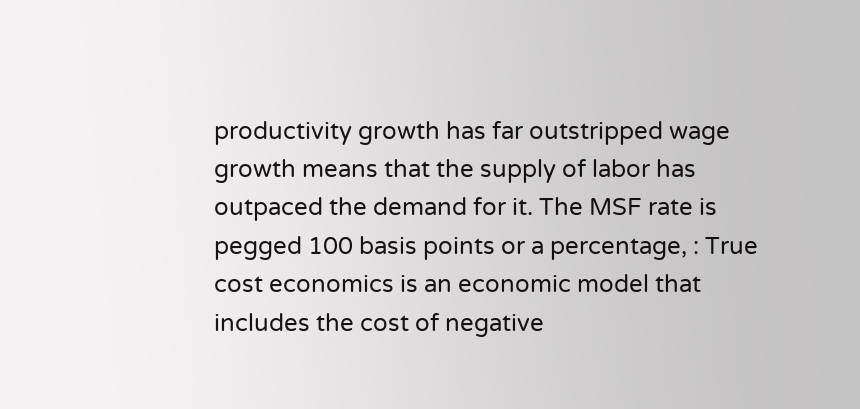productivity growth has far outstripped wage growth means that the supply of labor has outpaced the demand for it. The MSF rate is pegged 100 basis points or a percentage, : True cost economics is an economic model that includes the cost of negative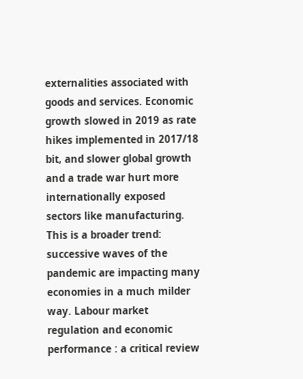externalities associated with goods and services. Economic growth slowed in 2019 as rate hikes implemented in 2017/18 bit, and slower global growth and a trade war hurt more internationally exposed sectors like manufacturing. This is a broader trend: successive waves of the pandemic are impacting many economies in a much milder way. Labour market regulation and economic performance : a critical review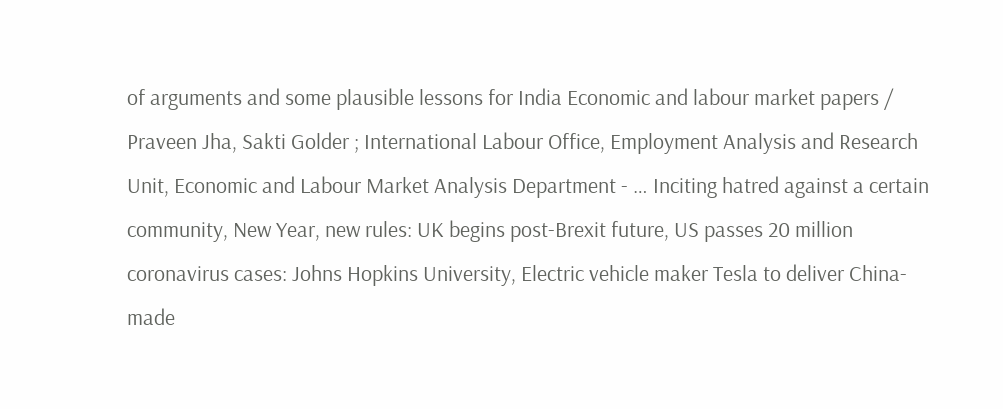of arguments and some plausible lessons for India Economic and labour market papers / Praveen Jha, Sakti Golder ; International Labour Office, Employment Analysis and Research Unit, Economic and Labour Market Analysis Department - … Inciting hatred against a certain community, New Year, new rules: UK begins post-Brexit future, US passes 20 million coronavirus cases: Johns Hopkins University, Electric vehicle maker Tesla to deliver China-made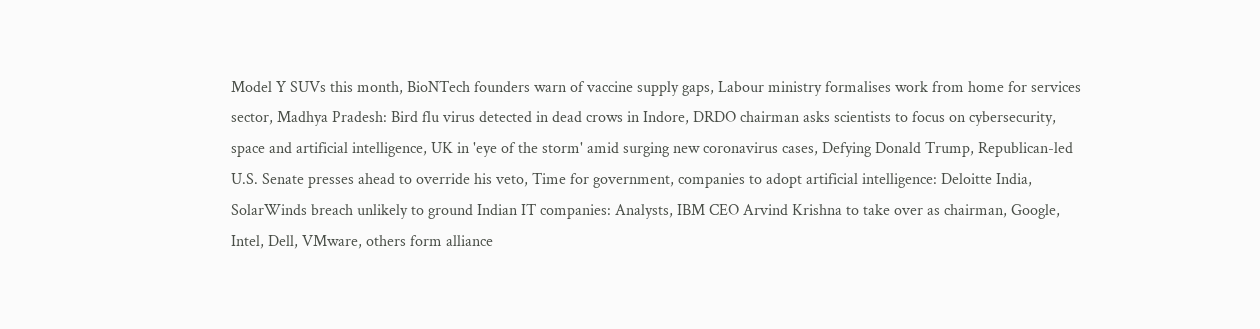Model Y SUVs this month, BioNTech founders warn of vaccine supply gaps, Labour ministry formalises work from home for services sector, Madhya Pradesh: Bird flu virus detected in dead crows in Indore, DRDO chairman asks scientists to focus on cybersecurity, space and artificial intelligence, UK in 'eye of the storm' amid surging new coronavirus cases, Defying Donald Trump, Republican-led U.S. Senate presses ahead to override his veto, Time for government, companies to adopt artificial intelligence: Deloitte India, SolarWinds breach unlikely to ground Indian IT companies: Analysts, IBM CEO Arvind Krishna to take over as chairman, Google, Intel, Dell, VMware, others form alliance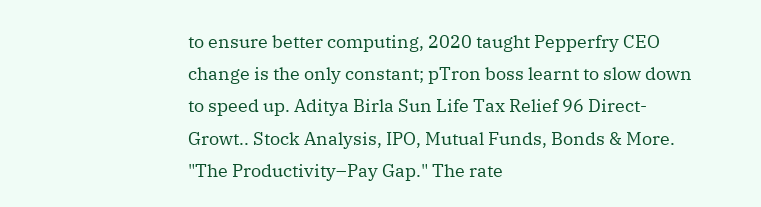to ensure better computing, 2020 taught Pepperfry CEO change is the only constant; pTron boss learnt to slow down to speed up. Aditya Birla Sun Life Tax Relief 96 Direct-Growt.. Stock Analysis, IPO, Mutual Funds, Bonds & More. "The Productivity–Pay Gap." The rate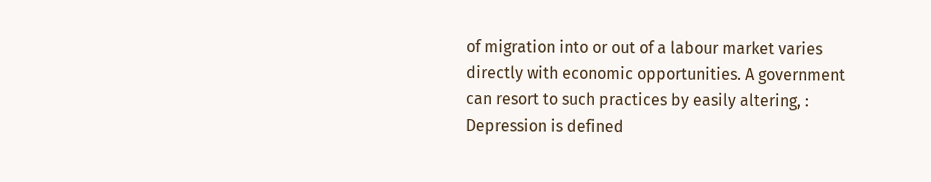of migration into or out of a labour market varies directly with economic opportunities. A government can resort to such practices by easily altering, : Depression is defined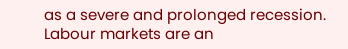as a severe and prolonged recession. Labour markets are an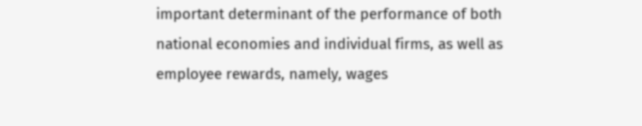important determinant of the performance of both national economies and individual firms, as well as employee rewards, namely, wages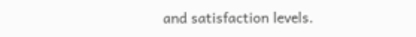and satisfaction levels.